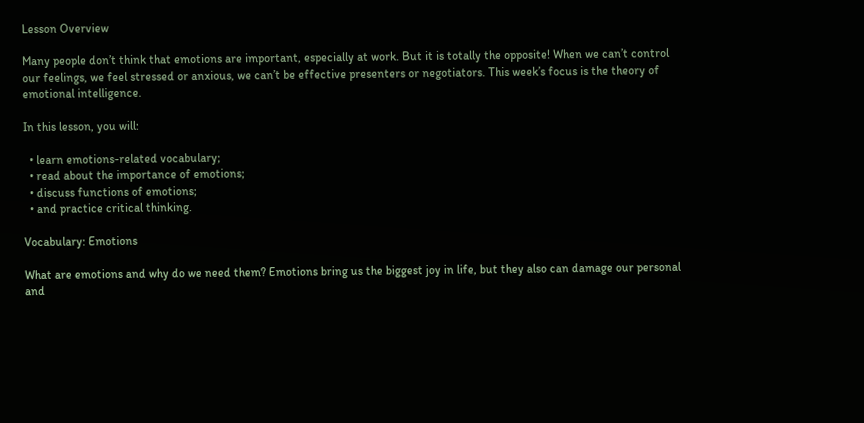Lesson Overview

Many people don’t think that emotions are important, especially at work. But it is totally the opposite! When we can’t control our feelings, we feel stressed or anxious, we can’t be effective presenters or negotiators. This week’s focus is the theory of emotional intelligence.

In this lesson, you will:

  • learn emotions-related vocabulary;
  • read about the importance of emotions;
  • discuss functions of emotions;
  • and practice critical thinking.

Vocabulary: Emotions

What are emotions and why do we need them? Emotions bring us the biggest joy in life, but they also can damage our personal and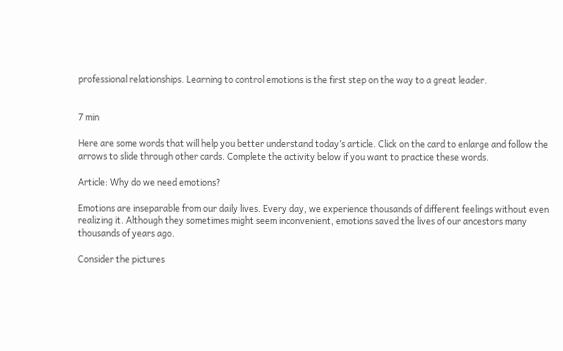professional relationships. Learning to control emotions is the first step on the way to a great leader.


7 min

Here are some words that will help you better understand today’s article. Click on the card to enlarge and follow the arrows to slide through other cards. Complete the activity below if you want to practice these words.

Article: Why do we need emotions?

Emotions are inseparable from our daily lives. Every day, we experience thousands of different feelings without even realizing it. Although they sometimes might seem inconvenient, emotions saved the lives of our ancestors many thousands of years ago.

Consider the pictures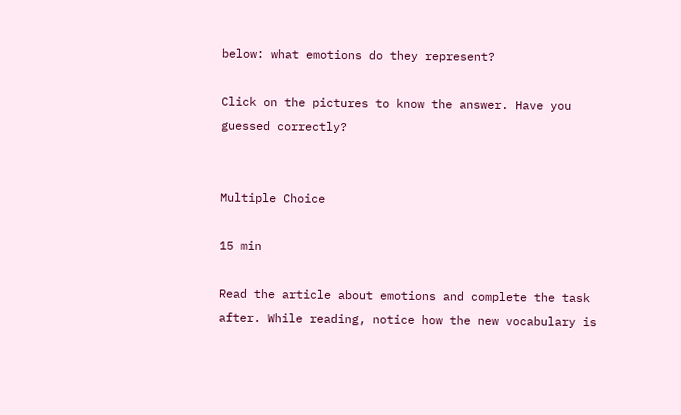below: what emotions do they represent?

Click on the pictures to know the answer. Have you guessed correctly?


Multiple Choice

15 min

Read the article about emotions and complete the task after. While reading, notice how the new vocabulary is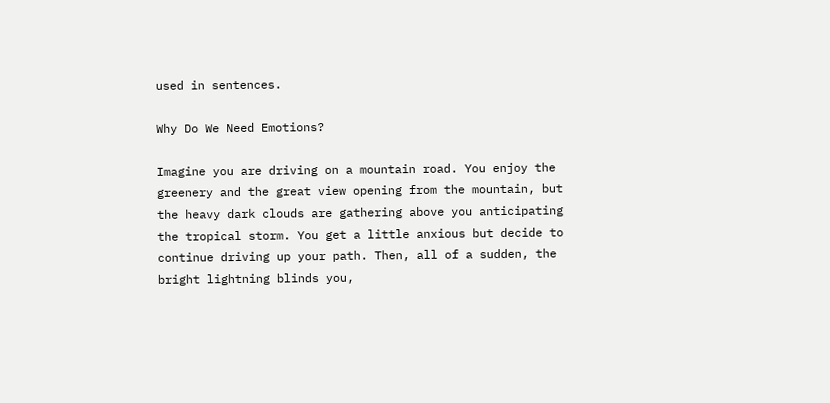used in sentences.

Why Do We Need Emotions?

Imagine you are driving on a mountain road. You enjoy the greenery and the great view opening from the mountain, but the heavy dark clouds are gathering above you anticipating the tropical storm. You get a little anxious but decide to continue driving up your path. Then, all of a sudden, the bright lightning blinds you,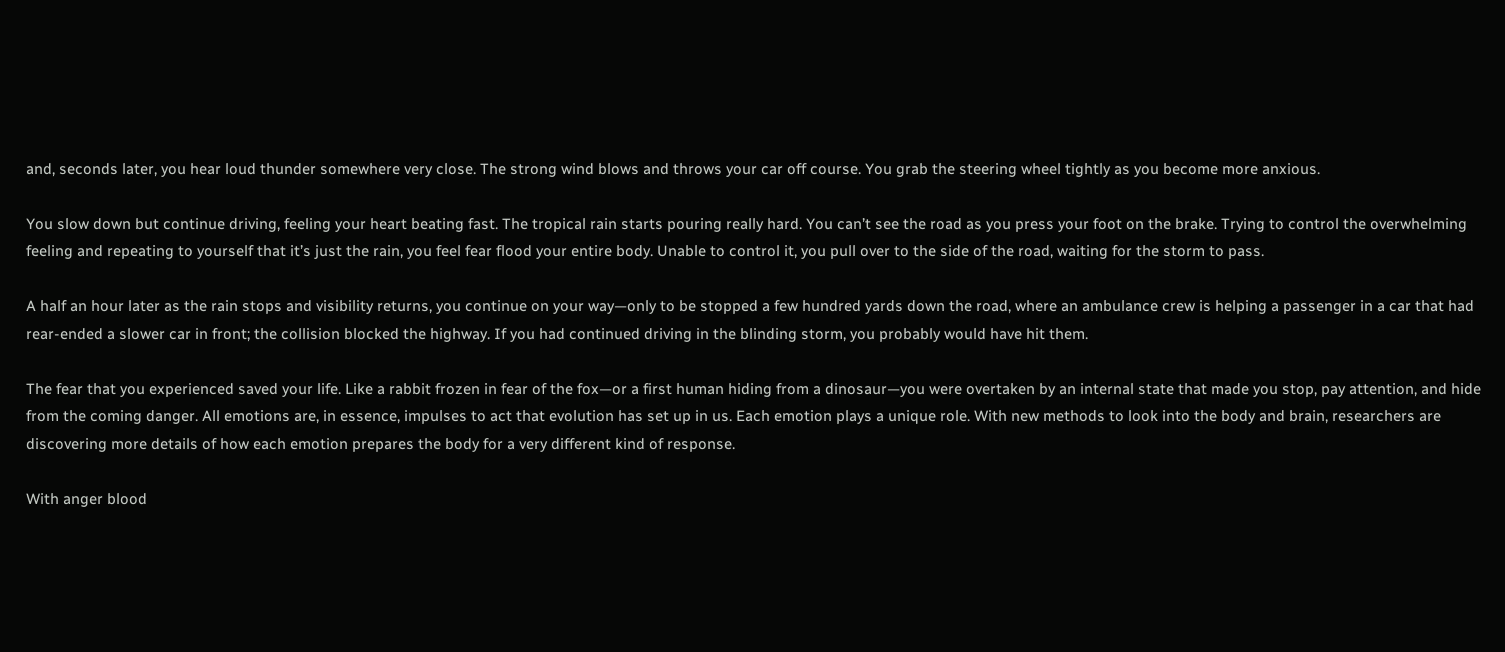and, seconds later, you hear loud thunder somewhere very close. The strong wind blows and throws your car off course. You grab the steering wheel tightly as you become more anxious.

You slow down but continue driving, feeling your heart beating fast. The tropical rain starts pouring really hard. You can’t see the road as you press your foot on the brake. Trying to control the overwhelming feeling and repeating to yourself that it’s just the rain, you feel fear flood your entire body. Unable to control it, you pull over to the side of the road, waiting for the storm to pass.

A half an hour later as the rain stops and visibility returns, you continue on your way—only to be stopped a few hundred yards down the road, where an ambulance crew is helping a passenger in a car that had rear-ended a slower car in front; the collision blocked the highway. If you had continued driving in the blinding storm, you probably would have hit them.

The fear that you experienced saved your life. Like a rabbit frozen in fear of the fox—or a first human hiding from a dinosaur—you were overtaken by an internal state that made you stop, pay attention, and hide from the coming danger. All emotions are, in essence, impulses to act that evolution has set up in us. Each emotion plays a unique role. With new methods to look into the body and brain, researchers are discovering more details of how each emotion prepares the body for a very different kind of response.

With anger blood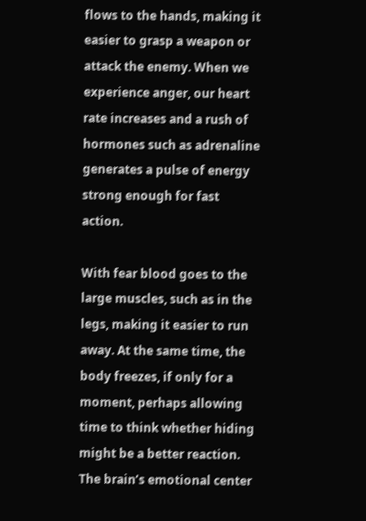flows to the hands, making it easier to grasp a weapon or attack the enemy. When we experience anger, our heart rate increases and a rush of hormones such as adrenaline generates a pulse of energy strong enough for fast action.

With fear blood goes to the large muscles, such as in the legs, making it easier to run away. At the same time, the body freezes, if only for a moment, perhaps allowing time to think whether hiding might be a better reaction. The brain’s emotional center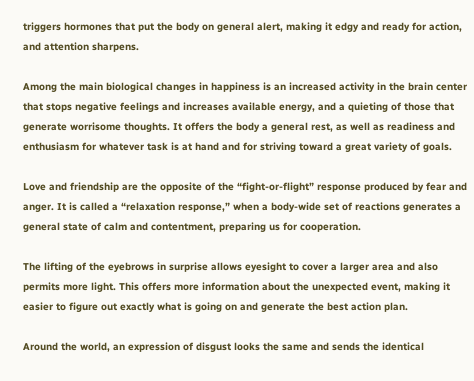triggers hormones that put the body on general alert, making it edgy and ready for action, and attention sharpens.

Among the main biological changes in happiness is an increased activity in the brain center that stops negative feelings and increases available energy, and a quieting of those that generate worrisome thoughts. It offers the body a general rest, as well as readiness and enthusiasm for whatever task is at hand and for striving toward a great variety of goals.

Love and friendship are the opposite of the “fight-or-flight” response produced by fear and anger. It is called a “relaxation response,” when a body-wide set of reactions generates a general state of calm and contentment, preparing us for cooperation.

The lifting of the eyebrows in surprise allows eyesight to cover a larger area and also permits more light. This offers more information about the unexpected event, making it easier to figure out exactly what is going on and generate the best action plan.

Around the world, an expression of disgust looks the same and sends the identical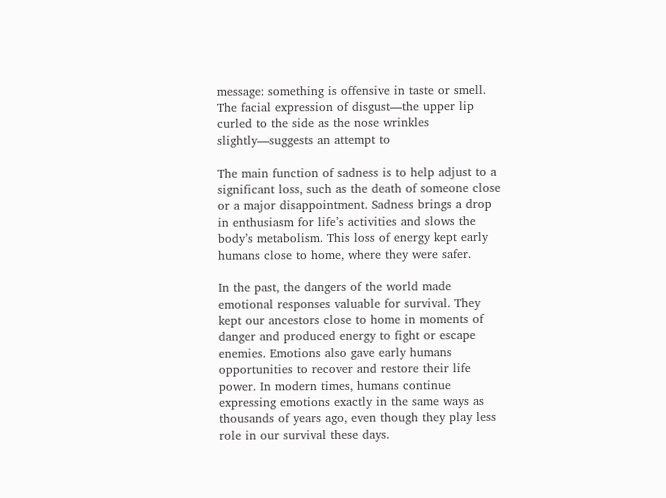message: something is offensive in taste or smell. The facial expression of disgust—the upper lip curled to the side as the nose wrinkles slightly—suggests an attempt to

The main function of sadness is to help adjust to a significant loss, such as the death of someone close or a major disappointment. Sadness brings a drop in enthusiasm for life’s activities and slows the body’s metabolism. This loss of energy kept early humans close to home, where they were safer.

In the past, the dangers of the world made emotional responses valuable for survival. They kept our ancestors close to home in moments of danger and produced energy to fight or escape enemies. Emotions also gave early humans opportunities to recover and restore their life power. In modern times, humans continue expressing emotions exactly in the same ways as thousands of years ago, even though they play less role in our survival these days.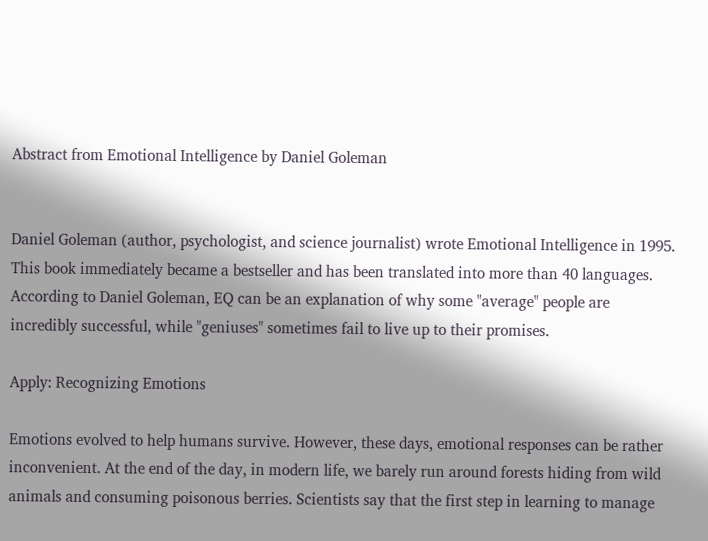Abstract from Emotional Intelligence by Daniel Goleman


Daniel Goleman (author, psychologist, and science journalist) wrote Emotional Intelligence in 1995. This book immediately became a bestseller and has been translated into more than 40 languages. According to Daniel Goleman, EQ can be an explanation of why some "average" people are incredibly successful, while "geniuses" sometimes fail to live up to their promises.

Apply: Recognizing Emotions

Emotions evolved to help humans survive. However, these days, emotional responses can be rather inconvenient. At the end of the day, in modern life, we barely run around forests hiding from wild animals and consuming poisonous berries. Scientists say that the first step in learning to manage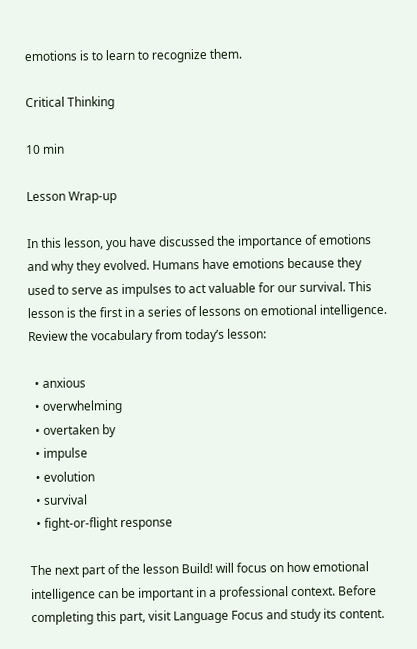emotions is to learn to recognize them.

Critical Thinking

10 min

Lesson Wrap-up

In this lesson, you have discussed the importance of emotions and why they evolved. Humans have emotions because they used to serve as impulses to act valuable for our survival. This lesson is the first in a series of lessons on emotional intelligence. Review the vocabulary from today’s lesson:

  • anxious
  • overwhelming
  • overtaken by
  • impulse
  • evolution
  • survival
  • fight-or-flight response

The next part of the lesson Build! will focus on how emotional intelligence can be important in a professional context. Before completing this part, visit Language Focus and study its content.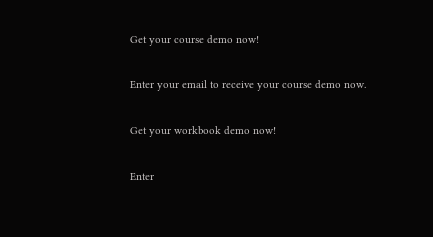Get your course demo now!

Enter your email to receive your course demo now.

Get your workbook demo now!

Enter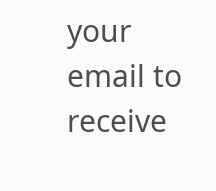your email to receive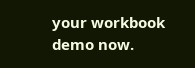your workbook demo now.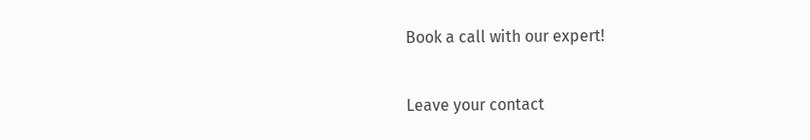Book a call with our expert!

Leave your contact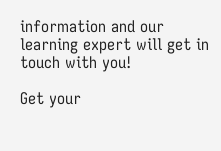information and our learning expert will get in touch with you!

Get your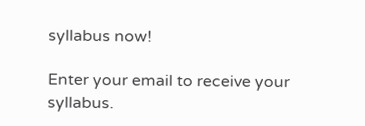syllabus now!

Enter your email to receive your syllabus.